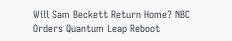Will Sam Beckett Return Home? NBC Orders Quantum Leap Reboot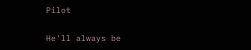Pilot

He'll always be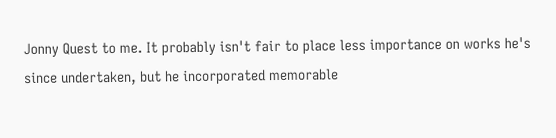Jonny Quest to me. It probably isn't fair to place less importance on works he's since undertaken, but he incorporated memorable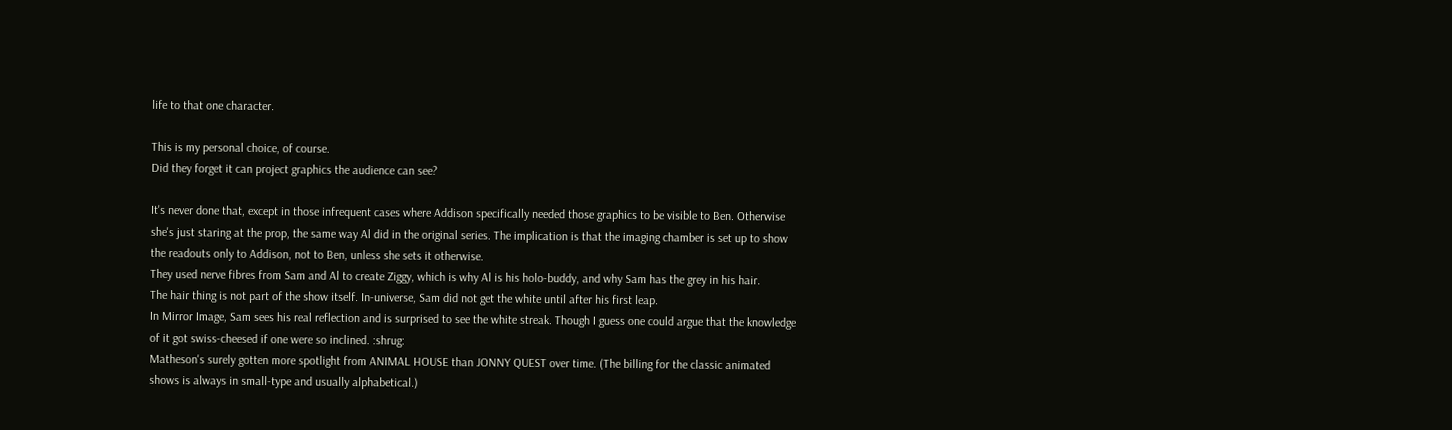life to that one character.

This is my personal choice, of course.
Did they forget it can project graphics the audience can see?

It's never done that, except in those infrequent cases where Addison specifically needed those graphics to be visible to Ben. Otherwise she's just staring at the prop, the same way Al did in the original series. The implication is that the imaging chamber is set up to show the readouts only to Addison, not to Ben, unless she sets it otherwise.
They used nerve fibres from Sam and Al to create Ziggy, which is why Al is his holo-buddy, and why Sam has the grey in his hair.
The hair thing is not part of the show itself. In-universe, Sam did not get the white until after his first leap.
In Mirror Image, Sam sees his real reflection and is surprised to see the white streak. Though I guess one could argue that the knowledge of it got swiss-cheesed if one were so inclined. :shrug:
Matheson's surely gotten more spotlight from ANIMAL HOUSE than JONNY QUEST over time. (The billing for the classic animated shows is always in small-type and usually alphabetical.)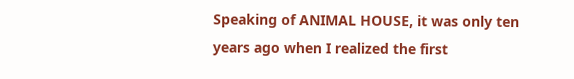Speaking of ANIMAL HOUSE, it was only ten years ago when I realized the first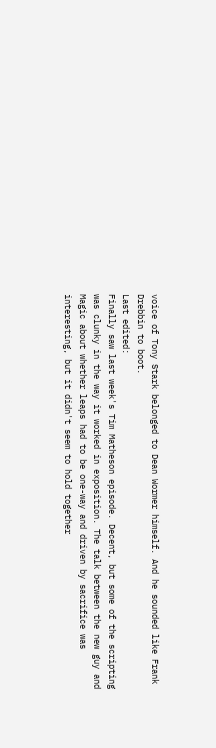voice of Tony Stark belonged to Dean Wormer himself. And he sounded like Frank Drebbin to boot.
Last edited:
Finally saw last week's Tim Matheson episode. Decent, but some of the scripting was clunky in the way it worked in exposition. The talk between the new guy and Magic about whether leaps had to be one-way and driven by sacrifice was interesting, but it didn't seem to hold together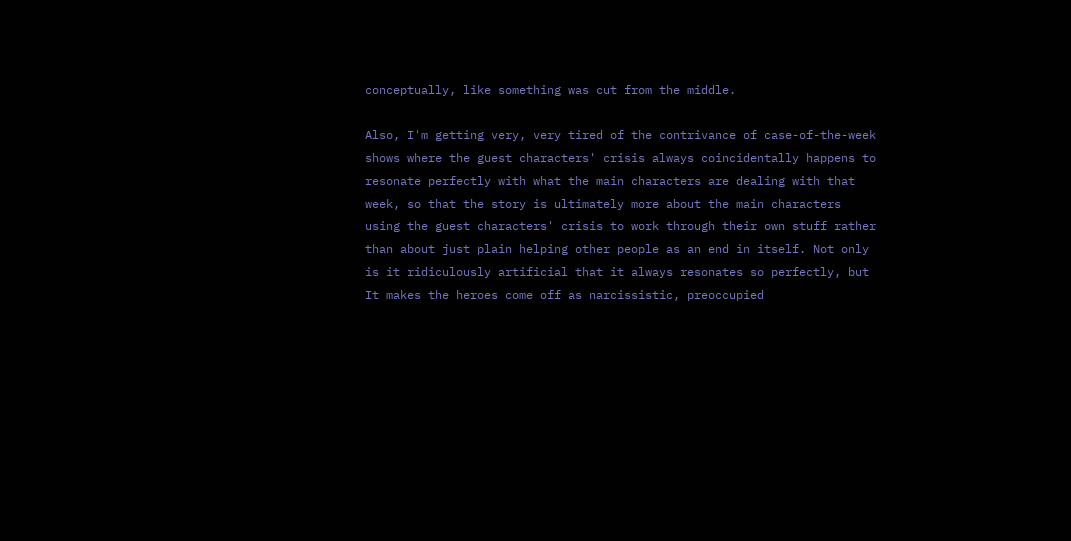conceptually, like something was cut from the middle.

Also, I'm getting very, very tired of the contrivance of case-of-the-week shows where the guest characters' crisis always coincidentally happens to resonate perfectly with what the main characters are dealing with that week, so that the story is ultimately more about the main characters using the guest characters' crisis to work through their own stuff rather than about just plain helping other people as an end in itself. Not only is it ridiculously artificial that it always resonates so perfectly, but It makes the heroes come off as narcissistic, preoccupied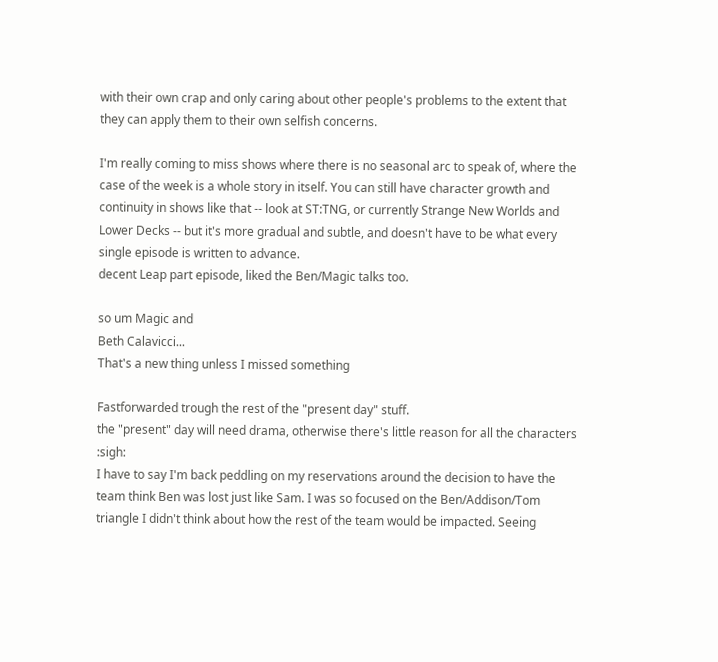with their own crap and only caring about other people's problems to the extent that they can apply them to their own selfish concerns.

I'm really coming to miss shows where there is no seasonal arc to speak of, where the case of the week is a whole story in itself. You can still have character growth and continuity in shows like that -- look at ST:TNG, or currently Strange New Worlds and Lower Decks -- but it's more gradual and subtle, and doesn't have to be what every single episode is written to advance.
decent Leap part episode, liked the Ben/Magic talks too.

so um Magic and
Beth Calavicci...
That's a new thing unless I missed something

Fastforwarded trough the rest of the "present day" stuff.
the "present" day will need drama, otherwise there's little reason for all the characters :sigh:
I have to say I'm back peddling on my reservations around the decision to have the team think Ben was lost just like Sam. I was so focused on the Ben/Addison/Tom triangle I didn't think about how the rest of the team would be impacted. Seeing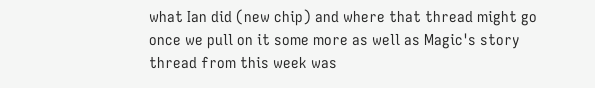what Ian did (new chip) and where that thread might go once we pull on it some more as well as Magic's story thread from this week was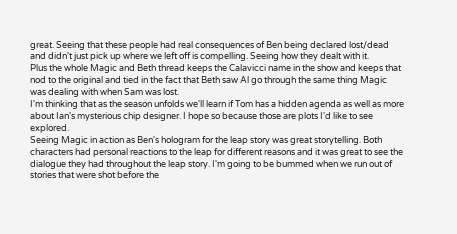great. Seeing that these people had real consequences of Ben being declared lost/dead and didn't just pick up where we left off is compelling. Seeing how they dealt with it.
Plus the whole Magic and Beth thread keeps the Calavicci name in the show and keeps that nod to the original and tied in the fact that Beth saw Al go through the same thing Magic was dealing with when Sam was lost.
I'm thinking that as the season unfolds we'll learn if Tom has a hidden agenda as well as more about Ian's mysterious chip designer. I hope so because those are plots I'd like to see explored.
Seeing Magic in action as Ben's hologram for the leap story was great storytelling. Both characters had personal reactions to the leap for different reasons and it was great to see the dialogue they had throughout the leap story. I'm going to be bummed when we run out of stories that were shot before the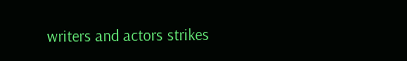writers and actors strikes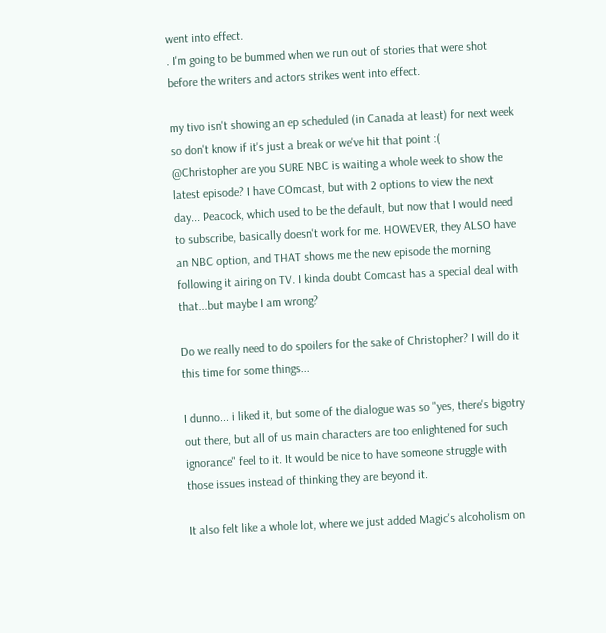went into effect.
. I'm going to be bummed when we run out of stories that were shot before the writers and actors strikes went into effect.

my tivo isn't showing an ep scheduled (in Canada at least) for next week so don't know if it's just a break or we've hit that point :(
@Christopher are you SURE NBC is waiting a whole week to show the latest episode? I have COmcast, but with 2 options to view the next day... Peacock, which used to be the default, but now that I would need to subscribe, basically doesn't work for me. HOWEVER, they ALSO have an NBC option, and THAT shows me the new episode the morning following it airing on TV. I kinda doubt Comcast has a special deal with that...but maybe I am wrong?

Do we really need to do spoilers for the sake of Christopher? I will do it this time for some things...

I dunno... i liked it, but some of the dialogue was so "yes, there's bigotry out there, but all of us main characters are too enlightened for such ignorance" feel to it. It would be nice to have someone struggle with those issues instead of thinking they are beyond it.

It also felt like a whole lot, where we just added Magic's alcoholism on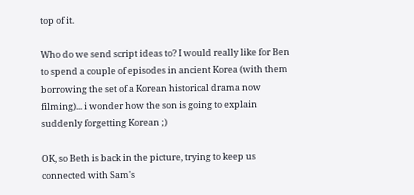top of it.

Who do we send script ideas to? I would really like for Ben to spend a couple of episodes in ancient Korea (with them borrowing the set of a Korean historical drama now filming)... i wonder how the son is going to explain suddenly forgetting Korean ;)

OK, so Beth is back in the picture, trying to keep us connected with Sam's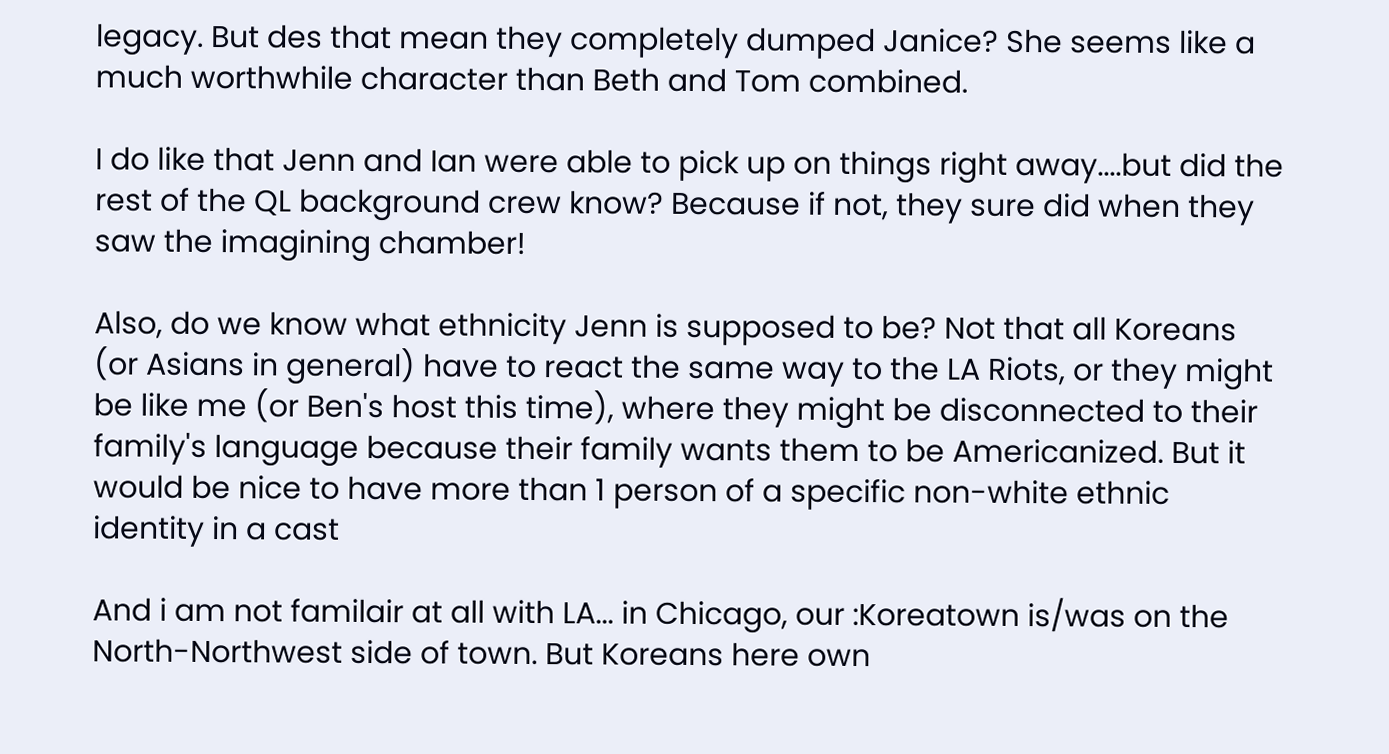legacy. But des that mean they completely dumped Janice? She seems like a much worthwhile character than Beth and Tom combined.

I do like that Jenn and Ian were able to pick up on things right away....but did the rest of the QL background crew know? Because if not, they sure did when they saw the imagining chamber!

Also, do we know what ethnicity Jenn is supposed to be? Not that all Koreans (or Asians in general) have to react the same way to the LA Riots, or they might be like me (or Ben's host this time), where they might be disconnected to their family's language because their family wants them to be Americanized. But it would be nice to have more than 1 person of a specific non-white ethnic identity in a cast

And i am not familair at all with LA... in Chicago, our :Koreatown is/was on the North-Northwest side of town. But Koreans here own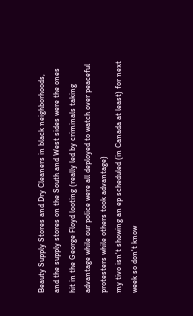Beauty Supply Stores and Dry Cleaners in black neighborhoods, and the supply stores on the South and West sides were the ones hit in the George Floyd looting (really led by criminals taking advantage while our police were all deployed to watch over peaceful protesters while others took advantage)
my tivo isn't showing an ep scheduled (in Canada at least) for next week so don't know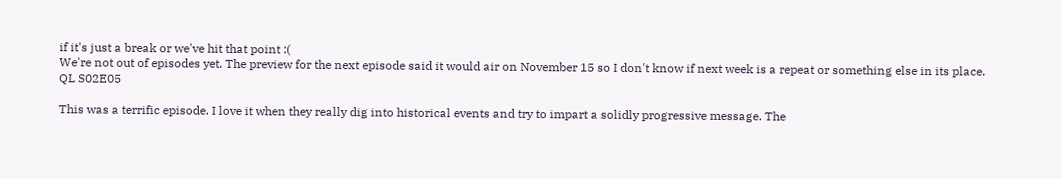if it's just a break or we've hit that point :(
We're not out of episodes yet. The preview for the next episode said it would air on November 15 so I don't know if next week is a repeat or something else in its place.
QL S02E05

This was a terrific episode. I love it when they really dig into historical events and try to impart a solidly progressive message. The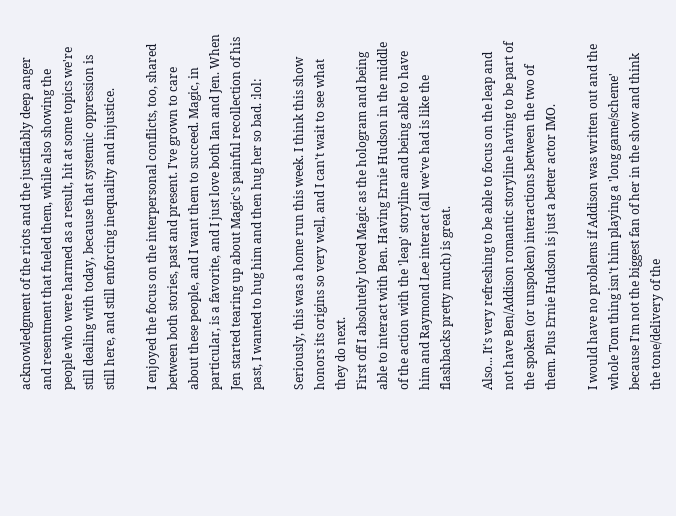acknowledgment of the riots and the justifiably deep anger and resentment that fueled them, while also showing the people who were harmed as a result, hit at some topics we're still dealing with today, because that systemic oppression is still here, and still enforcing inequality and injustice.

I enjoyed the focus on the interpersonal conflicts, too, shared between both stories, past and present. I've grown to care about these people, and I want them to succeed. Magic, in particular, is a favorite, and I just love both Ian and Jen. When Jen started tearing up about Magic's painful recollection of his past, I wanted to hug him and then hug her so bad. :lol:

Seriously, this was a home run this week. I think this show honors its origins so very well, and I can't wait to see what they do next.
First off I absolutely loved Magic as the hologram and being able to interact with Ben. Having Ernie Hudson in the middle of the action with the 'leap' storyline and being able to have him and Raymond Lee interact (all we've had is like the flashbacks pretty much) is great.

Also... It's very refreshing to be able to focus on the leap and not have Ben/Addison romantic storyline having to be part of the spoken (or unspoken) interactions between the two of them. Plus Ernie Hudson is just a better actor IMO.

I would have no problems if Addison was written out and the whole Tom thing isn't him playing a 'long game/scheme' because I'm not the biggest fan of her in the show and think the tone/delivery of the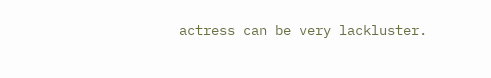actress can be very lackluster.